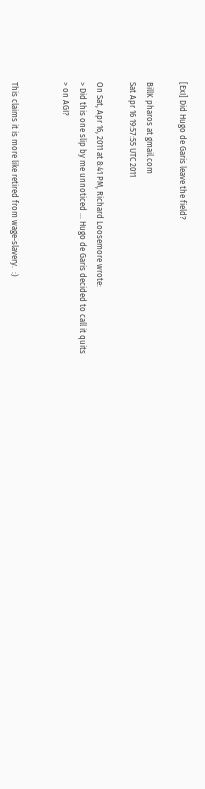[ExI] Did Hugo de Garis leave the field?

BillK pharos at gmail.com
Sat Apr 16 19:57:55 UTC 2011

On Sat, Apr 16, 2011 at 8:41 PM, Richard Loosemore wrote:
> Did this one slip by me unnoticed ... Hugo de Garis decided to call it quits
> on AGI?


This claims it is more like retired from wage-slavery.  :)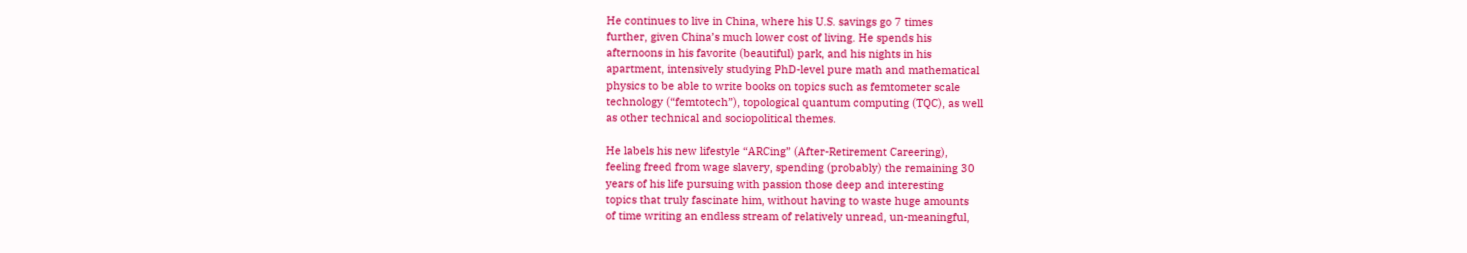He continues to live in China, where his U.S. savings go 7 times
further, given China’s much lower cost of living. He spends his
afternoons in his favorite (beautiful) park, and his nights in his
apartment, intensively studying PhD-level pure math and mathematical
physics to be able to write books on topics such as femtometer scale
technology (“femtotech”), topological quantum computing (TQC), as well
as other technical and sociopolitical themes.

He labels his new lifestyle “ARCing” (After-Retirement Careering),
feeling freed from wage slavery, spending (probably) the remaining 30
years of his life pursuing with passion those deep and interesting
topics that truly fascinate him, without having to waste huge amounts
of time writing an endless stream of relatively unread, un-meaningful,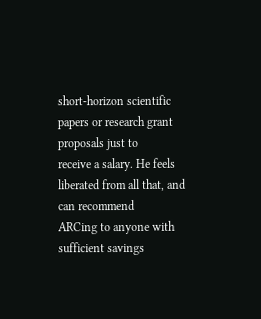short-horizon scientific papers or research grant proposals just to
receive a salary. He feels liberated from all that, and can recommend
ARCing to anyone with sufficient savings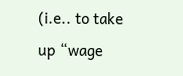(i.e.. to take up “wage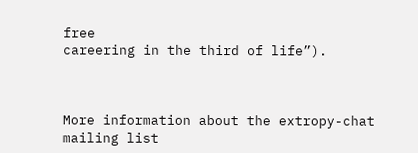free
careering in the third of life”).



More information about the extropy-chat mailing list